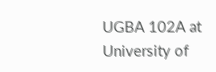UGBA 102A at University of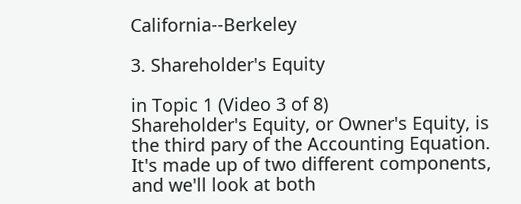California--Berkeley

3. Shareholder's Equity

in Topic 1 (Video 3 of 8)
Shareholder's Equity, or Owner's Equity, is the third pary of the Accounting Equation. It's made up of two different components, and we'll look at both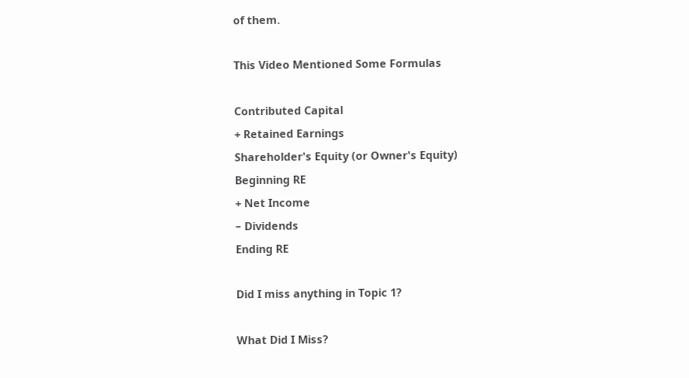of them.

This Video Mentioned Some Formulas

Contributed Capital
+ Retained Earnings
Shareholder's Equity (or Owner's Equity)
Beginning RE
+ Net Income
– Dividends
Ending RE

Did I miss anything in Topic 1?

What Did I Miss?